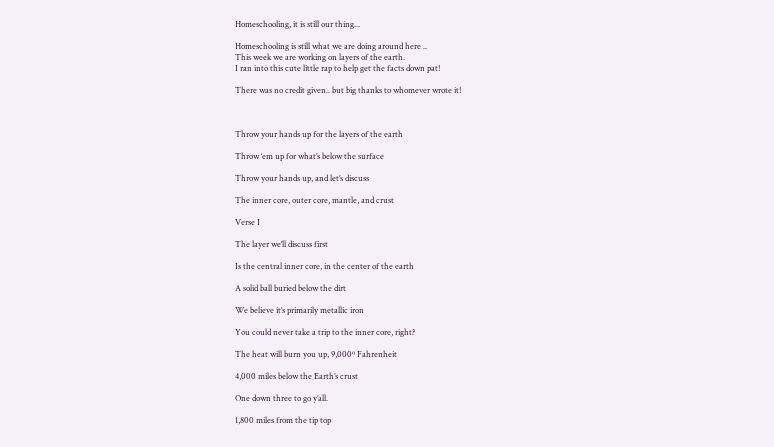Homeschooling, it is still our thing...

Homeschooling is still what we are doing around here ..
This week we are working on layers of the earth.
I ran into this cute little rap to help get the facts down pat!

There was no credit given.. but big thanks to whomever wrote it!



Throw your hands up for the layers of the earth

Throw ‘em up for what’s below the surface

Throw your hands up, and let’s discuss

The inner core, outer core, mantle, and crust

Verse I

The layer we’ll discuss first

Is the central inner core, in the center of the earth

A solid ball buried below the dirt

We believe it’s primarily metallic iron

You could never take a trip to the inner core, right?

The heat will burn you up, 9,000º Fahrenheit

4,000 miles below the Earth’s crust

One down three to go y’all.

1,800 miles from the tip top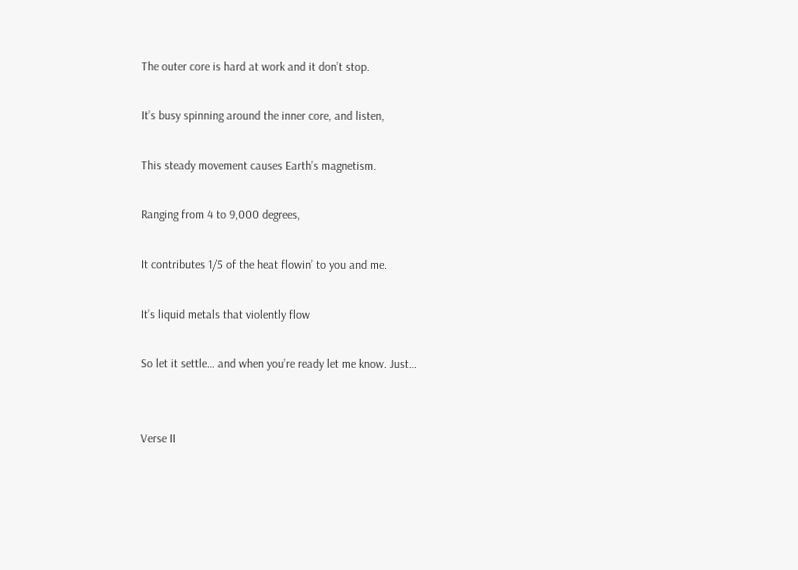The outer core is hard at work and it don’t stop.

It’s busy spinning around the inner core, and listen,

This steady movement causes Earth’s magnetism.

Ranging from 4 to 9,000 degrees,

It contributes 1/5 of the heat flowin’ to you and me.

It’s liquid metals that violently flow

So let it settle… and when you’re ready let me know. Just…


Verse II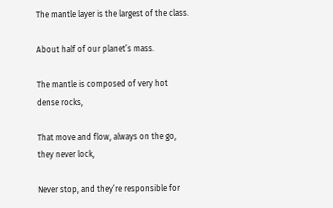The mantle layer is the largest of the class.

About half of our planet’s mass.

The mantle is composed of very hot dense rocks,

That move and flow, always on the go, they never lock,

Never stop, and they’re responsible for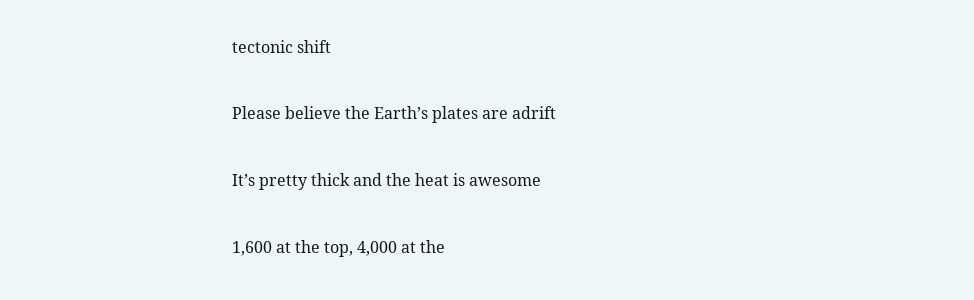tectonic shift

Please believe the Earth’s plates are adrift

It’s pretty thick and the heat is awesome

1,600 at the top, 4,000 at the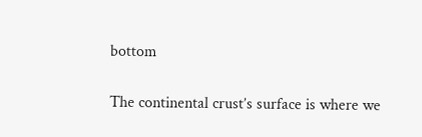bottom

The continental crust’s surface is where we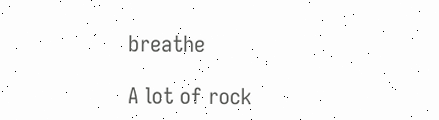breathe

A lot of rock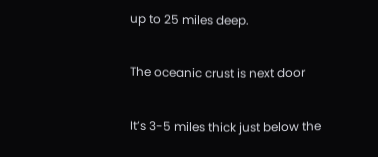up to 25 miles deep.

The oceanic crust is next door

It’s 3-5 miles thick just below the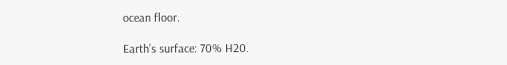ocean floor.

Earth’s surface: 70% H20.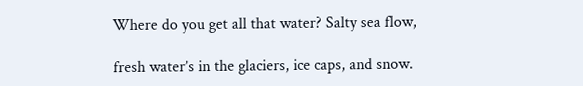Where do you get all that water? Salty sea flow,

fresh water’s in the glaciers, ice caps, and snow.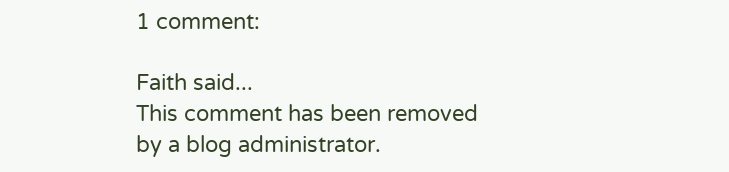1 comment:

Faith said...
This comment has been removed by a blog administrator.